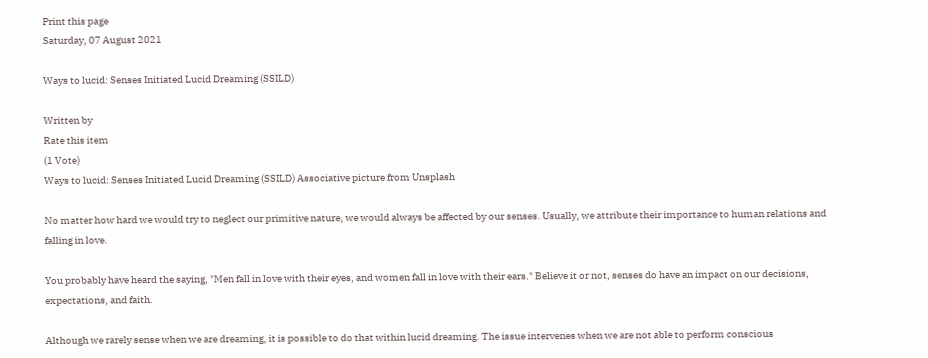Print this page
Saturday, 07 August 2021

Ways to lucid: Senses Initiated Lucid Dreaming (SSILD)

Written by
Rate this item
(1 Vote)
Ways to lucid: Senses Initiated Lucid Dreaming (SSILD) Associative picture from Unsplash

No matter how hard we would try to neglect our primitive nature, we would always be affected by our senses. Usually, we attribute their importance to human relations and falling in love.

You probably have heard the saying, "Men fall in love with their eyes, and women fall in love with their ears." Believe it or not, senses do have an impact on our decisions, expectations, and faith.

Although we rarely sense when we are dreaming, it is possible to do that within lucid dreaming. The issue intervenes when we are not able to perform conscious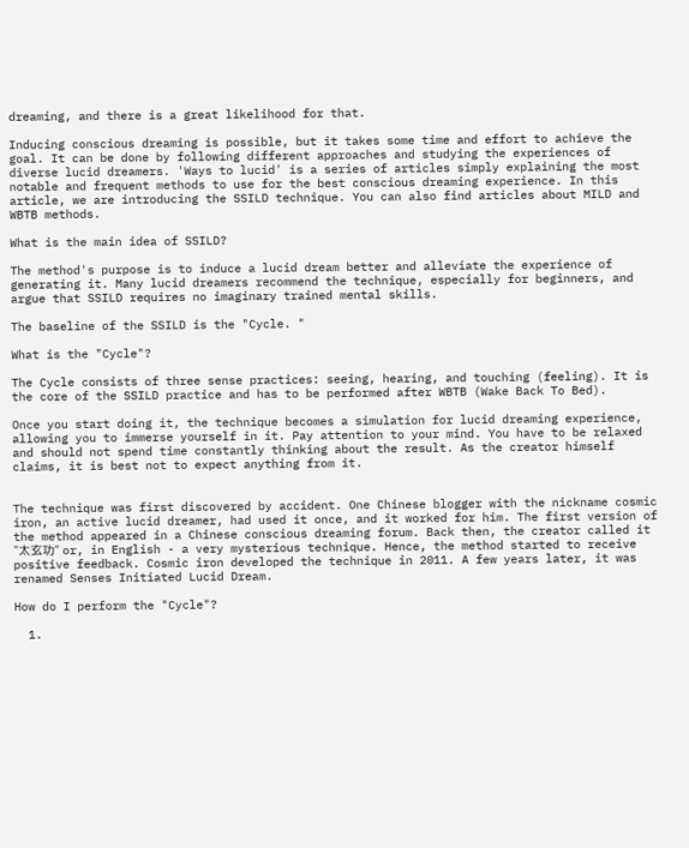dreaming, and there is a great likelihood for that.

Inducing conscious dreaming is possible, but it takes some time and effort to achieve the goal. It can be done by following different approaches and studying the experiences of diverse lucid dreamers. 'Ways to lucid' is a series of articles simply explaining the most notable and frequent methods to use for the best conscious dreaming experience. In this article, we are introducing the SSILD technique. You can also find articles about MILD and WBTB methods.

What is the main idea of SSILD?

The method's purpose is to induce a lucid dream better and alleviate the experience of generating it. Many lucid dreamers recommend the technique, especially for beginners, and argue that SSILD requires no imaginary trained mental skills.

The baseline of the SSILD is the "Cycle. "

What is the "Cycle"?

The Cycle consists of three sense practices: seeing, hearing, and touching (feeling). It is the core of the SSILD practice and has to be performed after WBTB (Wake Back To Bed).

Once you start doing it, the technique becomes a simulation for lucid dreaming experience, allowing you to immerse yourself in it. Pay attention to your mind. You have to be relaxed and should not spend time constantly thinking about the result. As the creator himself claims, it is best not to expect anything from it.


The technique was first discovered by accident. One Chinese blogger with the nickname cosmic iron, an active lucid dreamer, had used it once, and it worked for him. The first version of the method appeared in a Chinese conscious dreaming forum. Back then, the creator called it "太玄功" or, in English - a very mysterious technique. Hence, the method started to receive positive feedback. Cosmic iron developed the technique in 2011. A few years later, it was renamed Senses Initiated Lucid Dream.

How do I perform the "Cycle"?

  1.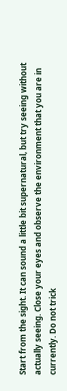Start from the sight. It can sound a little bit supernatural, but try seeing without actually seeing. Close your eyes and observe the environment that you are in currently. Do not trick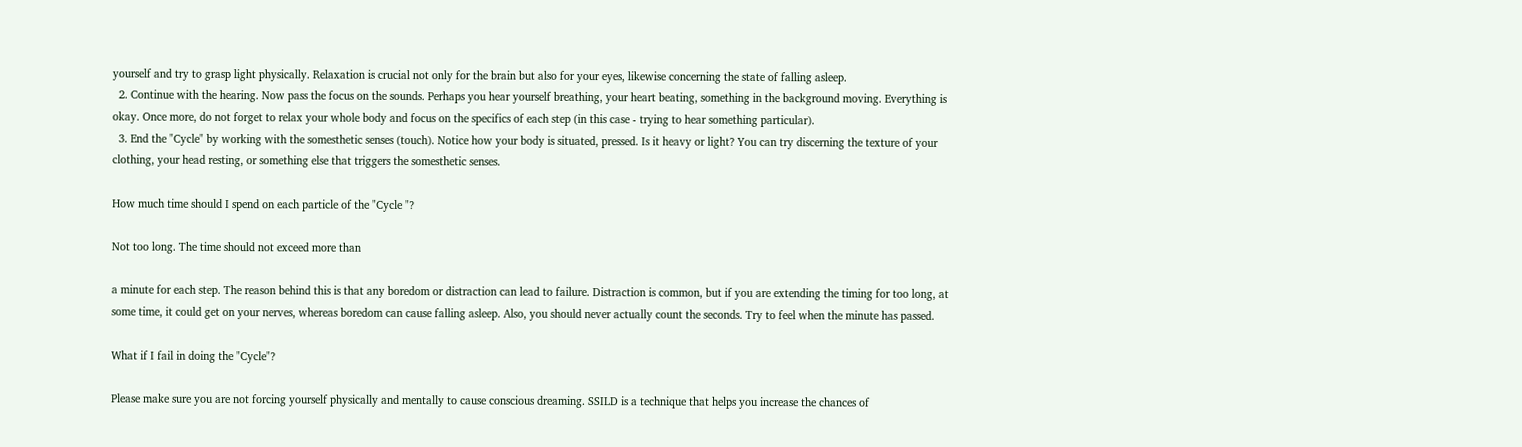yourself and try to grasp light physically. Relaxation is crucial not only for the brain but also for your eyes, likewise concerning the state of falling asleep.
  2. Continue with the hearing. Now pass the focus on the sounds. Perhaps you hear yourself breathing, your heart beating, something in the background moving. Everything is okay. Once more, do not forget to relax your whole body and focus on the specifics of each step (in this case - trying to hear something particular).
  3. End the "Cycle" by working with the somesthetic senses (touch). Notice how your body is situated, pressed. Is it heavy or light? You can try discerning the texture of your clothing, your head resting, or something else that triggers the somesthetic senses.

How much time should I spend on each particle of the "Cycle "?

Not too long. The time should not exceed more than

a minute for each step. The reason behind this is that any boredom or distraction can lead to failure. Distraction is common, but if you are extending the timing for too long, at some time, it could get on your nerves, whereas boredom can cause falling asleep. Also, you should never actually count the seconds. Try to feel when the minute has passed.

What if I fail in doing the "Cycle"?

Please make sure you are not forcing yourself physically and mentally to cause conscious dreaming. SSILD is a technique that helps you increase the chances of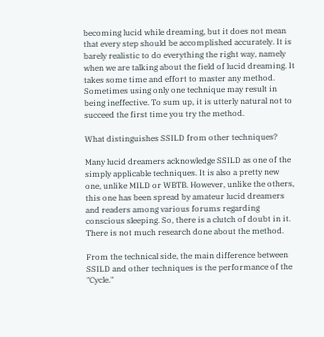becoming lucid while dreaming, but it does not mean that every step should be accomplished accurately. It is barely realistic to do everything the right way, namely when we are talking about the field of lucid dreaming. It takes some time and effort to master any method. Sometimes using only one technique may result in being ineffective. To sum up, it is utterly natural not to succeed the first time you try the method.

What distinguishes SSILD from other techniques?

Many lucid dreamers acknowledge SSILD as one of the simply applicable techniques. It is also a pretty new one, unlike MILD or WBTB. However, unlike the others, this one has been spread by amateur lucid dreamers and readers among various forums regarding conscious sleeping. So, there is a clutch of doubt in it. There is not much research done about the method.

From the technical side, the main difference between SSILD and other techniques is the performance of the "Cycle."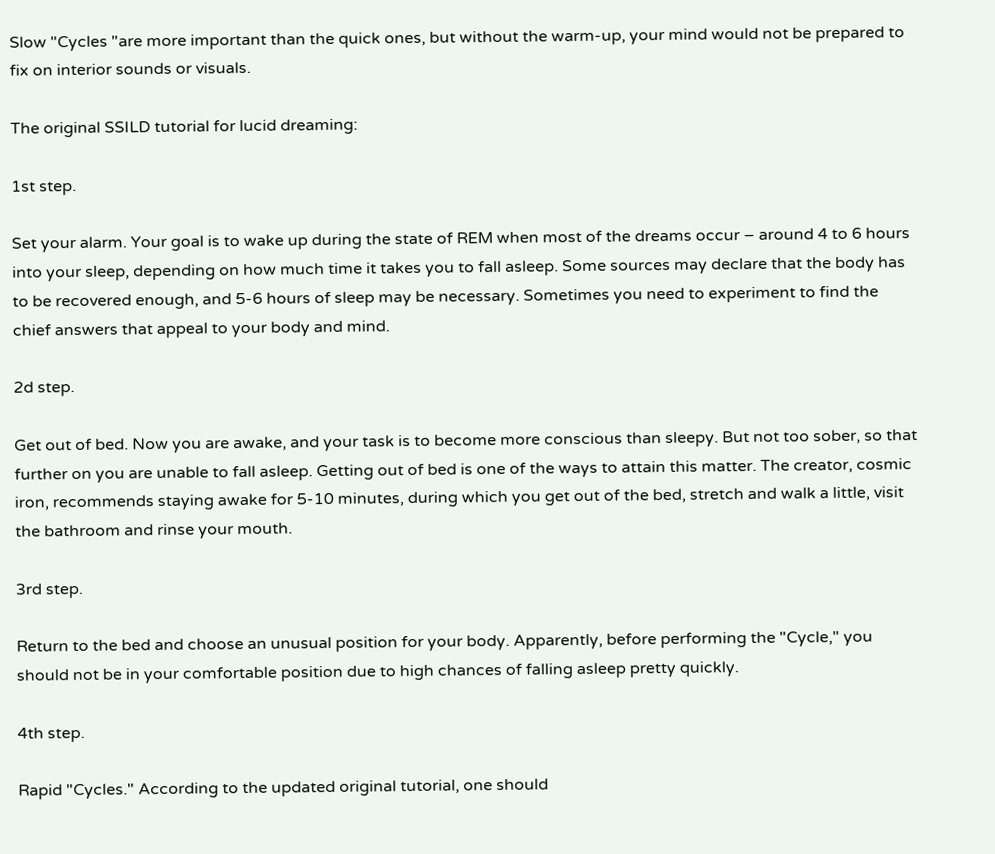Slow "Cycles "are more important than the quick ones, but without the warm-up, your mind would not be prepared to fix on interior sounds or visuals.

The original SSILD tutorial for lucid dreaming:

1st step.

Set your alarm. Your goal is to wake up during the state of REM when most of the dreams occur – around 4 to 6 hours into your sleep, depending on how much time it takes you to fall asleep. Some sources may declare that the body has to be recovered enough, and 5-6 hours of sleep may be necessary. Sometimes you need to experiment to find the chief answers that appeal to your body and mind.

2d step.

Get out of bed. Now you are awake, and your task is to become more conscious than sleepy. But not too sober, so that further on you are unable to fall asleep. Getting out of bed is one of the ways to attain this matter. The creator, cosmic iron, recommends staying awake for 5-10 minutes, during which you get out of the bed, stretch and walk a little, visit the bathroom and rinse your mouth.

3rd step.

Return to the bed and choose an unusual position for your body. Apparently, before performing the "Cycle," you should not be in your comfortable position due to high chances of falling asleep pretty quickly.

4th step.

Rapid "Cycles." According to the updated original tutorial, one should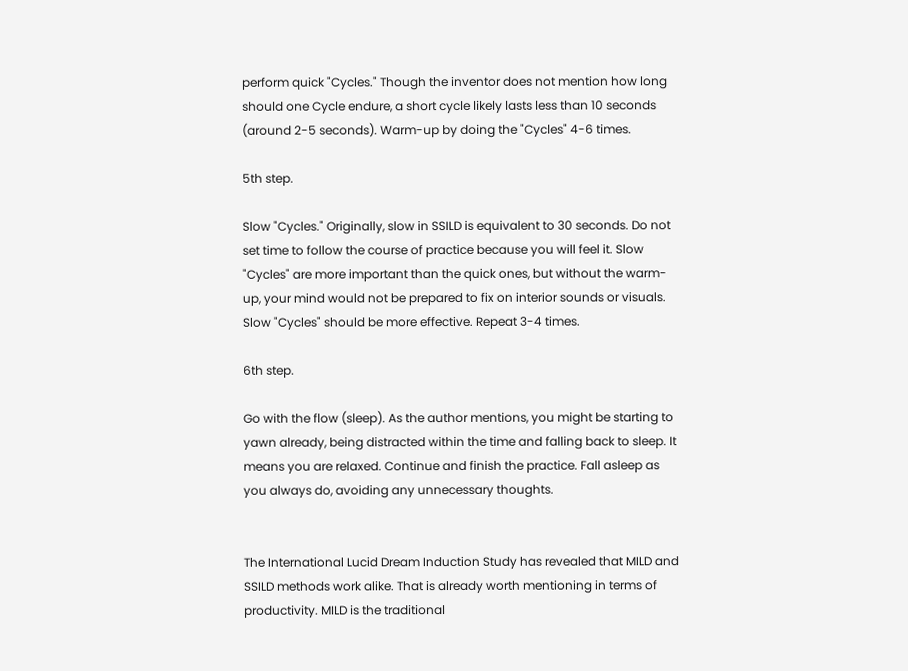perform quick "Cycles." Though the inventor does not mention how long should one Cycle endure, a short cycle likely lasts less than 10 seconds (around 2-5 seconds). Warm-up by doing the "Cycles" 4-6 times.

5th step.

Slow "Cycles." Originally, slow in SSILD is equivalent to 30 seconds. Do not set time to follow the course of practice because you will feel it. Slow "Cycles" are more important than the quick ones, but without the warm-up, your mind would not be prepared to fix on interior sounds or visuals. Slow "Cycles" should be more effective. Repeat 3-4 times.

6th step.

Go with the flow (sleep). As the author mentions, you might be starting to yawn already, being distracted within the time and falling back to sleep. It means you are relaxed. Continue and finish the practice. Fall asleep as you always do, avoiding any unnecessary thoughts.


The International Lucid Dream Induction Study has revealed that MILD and SSILD methods work alike. That is already worth mentioning in terms of productivity. MILD is the traditional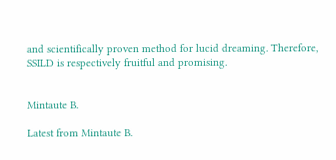and scientifically proven method for lucid dreaming. Therefore, SSILD is respectively fruitful and promising.


Mintaute B.

Latest from Mintaute B.